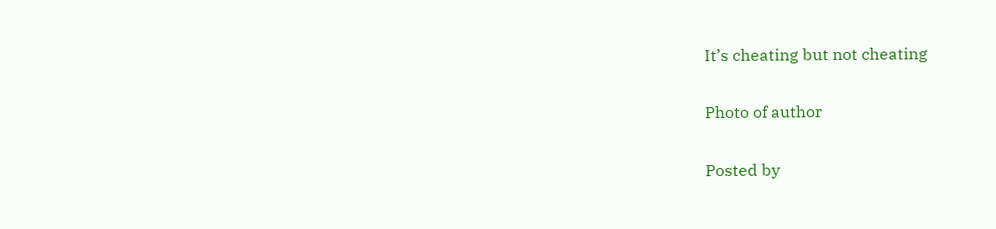It’s cheating but not cheating

Photo of author

Posted by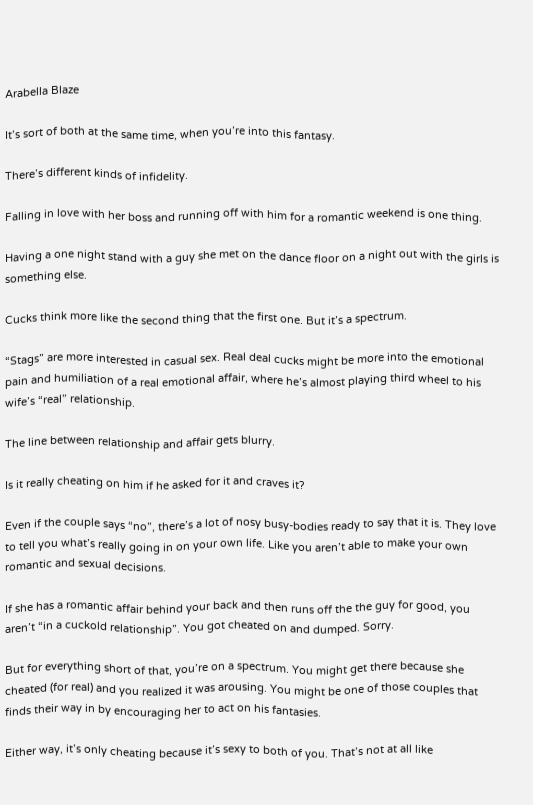Arabella Blaze

It’s sort of both at the same time, when you’re into this fantasy.

There’s different kinds of infidelity.

Falling in love with her boss and running off with him for a romantic weekend is one thing.

Having a one night stand with a guy she met on the dance floor on a night out with the girls is something else.

Cucks think more like the second thing that the first one. But it’s a spectrum.

“Stags” are more interested in casual sex. Real deal cucks might be more into the emotional pain and humiliation of a real emotional affair, where he’s almost playing third wheel to his wife’s “real” relationship.

The line between relationship and affair gets blurry.

Is it really cheating on him if he asked for it and craves it?

Even if the couple says “no”, there’s a lot of nosy busy-bodies ready to say that it is. They love to tell you what’s really going in on your own life. Like you aren’t able to make your own romantic and sexual decisions.

If she has a romantic affair behind your back and then runs off the the guy for good, you aren’t “in a cuckold relationship”. You got cheated on and dumped. Sorry.

But for everything short of that, you’re on a spectrum. You might get there because she cheated (for real) and you realized it was arousing. You might be one of those couples that finds their way in by encouraging her to act on his fantasies.

Either way, it’s only cheating because it’s sexy to both of you. That’s not at all like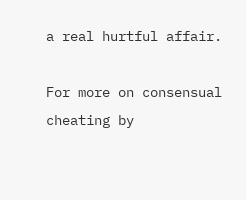a real hurtful affair.

For more on consensual cheating by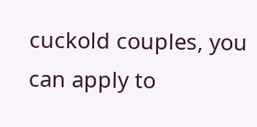cuckold couples, you can apply to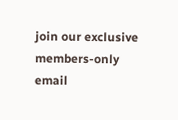join our exclusive members-only email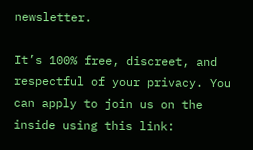newsletter.

It’s 100% free, discreet, and respectful of your privacy. You can apply to join us on the inside using this link: